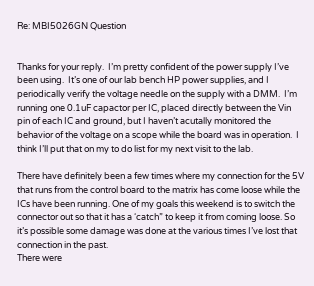Re: MBI5026GN Question


Thanks for your reply.  I’m pretty confident of the power supply I’ve been using.  It’s one of our lab bench HP power supplies, and I periodically verify the voltage needle on the supply with a DMM.  I’m running one 0.1uF capactor per IC, placed directly between the Vin pin of each IC and ground, but I haven’t acutally monitored the behavior of the voltage on a scope while the board was in operation.  I think I’ll put that on my to do list for my next visit to the lab.

There have definitely been a few times where my connection for the 5V that runs from the control board to the matrix has come loose while the ICs have been running. One of my goals this weekend is to switch the connector out so that it has a ‘catch” to keep it from coming loose. So it’s possible some damage was done at the various times I’ve lost that connection in the past.
There were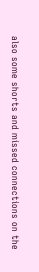also some shorts and missed connections on the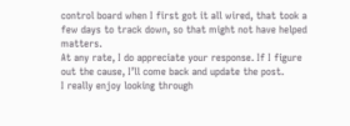control board when I first got it all wired, that took a few days to track down, so that might not have helped matters.
At any rate, I do appreciate your response. If I figure out the cause, I’ll come back and update the post.
I really enjoy looking through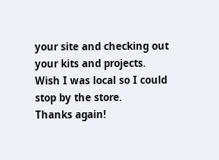your site and checking out your kits and projects.  Wish I was local so I could stop by the store.
Thanks again!